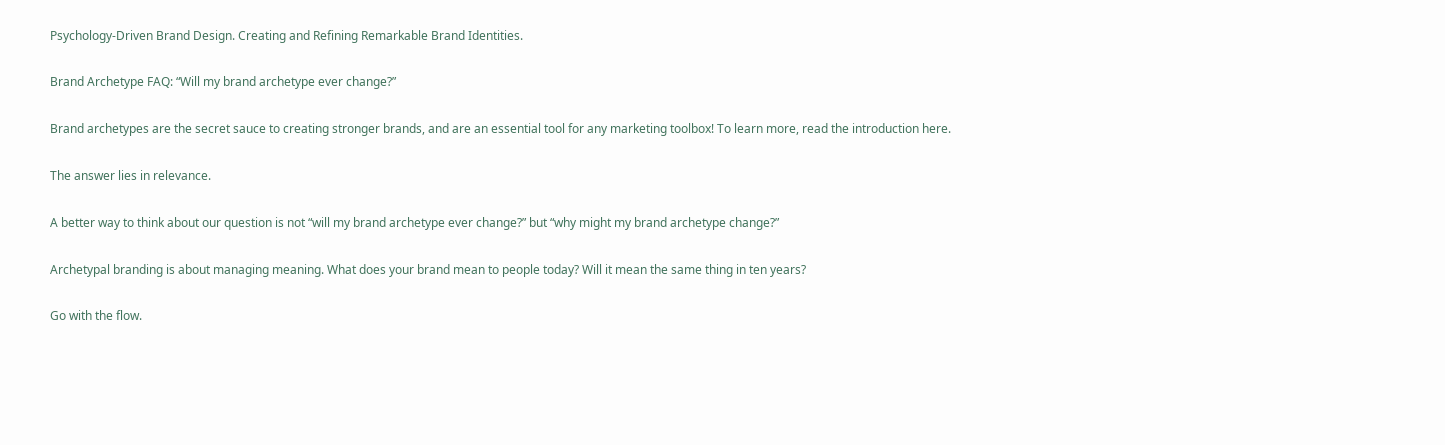Psychology-Driven Brand Design. Creating and Refining Remarkable Brand Identities.

Brand Archetype FAQ: “Will my brand archetype ever change?”

Brand archetypes are the secret sauce to creating stronger brands, and are an essential tool for any marketing toolbox! To learn more, read the introduction here.

The answer lies in relevance.

A better way to think about our question is not “will my brand archetype ever change?” but “why might my brand archetype change?”

Archetypal branding is about managing meaning. What does your brand mean to people today? Will it mean the same thing in ten years?

Go with the flow.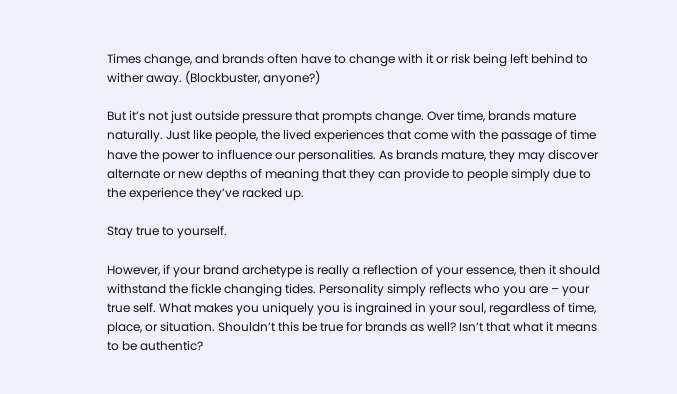Times change, and brands often have to change with it or risk being left behind to wither away. (Blockbuster, anyone?)

But it’s not just outside pressure that prompts change. Over time, brands mature naturally. Just like people, the lived experiences that come with the passage of time have the power to influence our personalities. As brands mature, they may discover alternate or new depths of meaning that they can provide to people simply due to the experience they’ve racked up.

Stay true to yourself.

However, if your brand archetype is really a reflection of your essence, then it should withstand the fickle changing tides. Personality simply reflects who you are – your true self. What makes you uniquely you is ingrained in your soul, regardless of time, place, or situation. Shouldn’t this be true for brands as well? Isn’t that what it means to be authentic?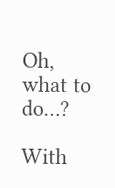Oh, what to do…?

With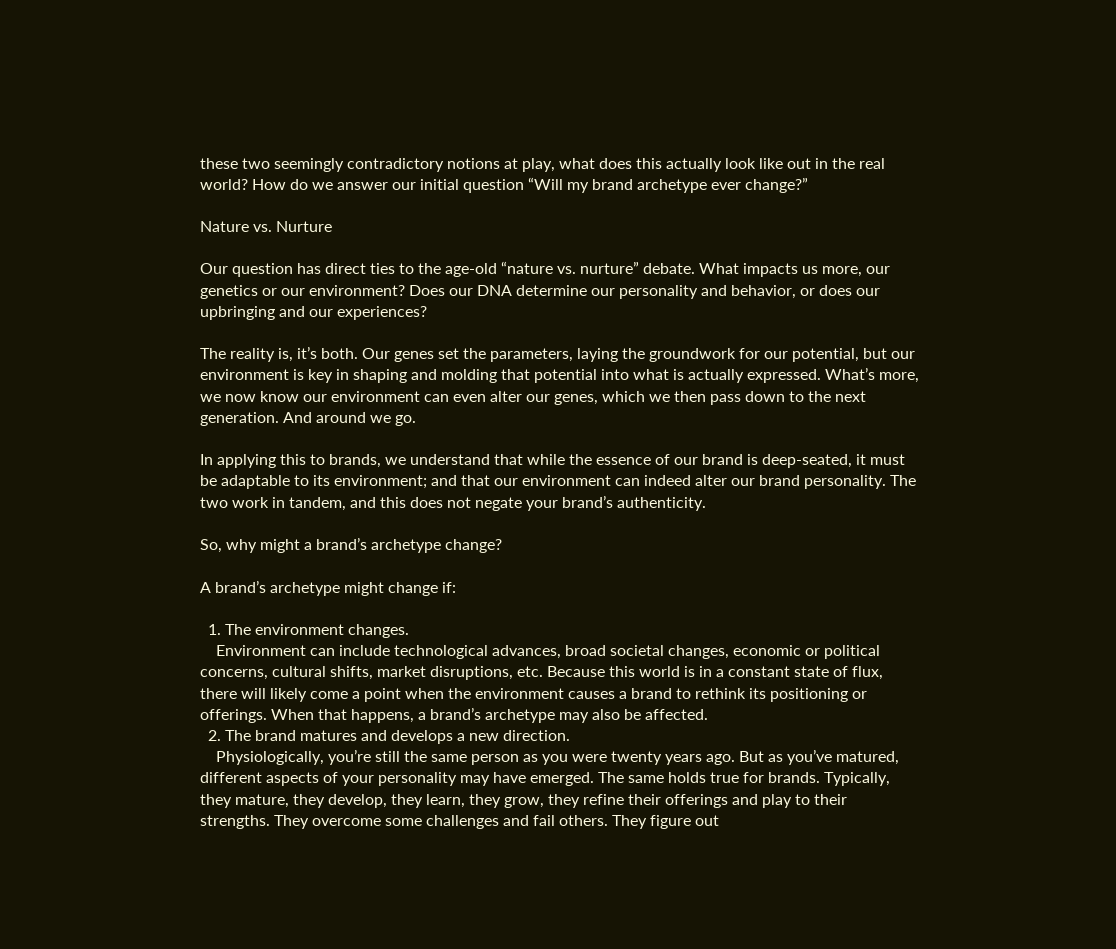these two seemingly contradictory notions at play, what does this actually look like out in the real world? How do we answer our initial question “Will my brand archetype ever change?”

Nature vs. Nurture

Our question has direct ties to the age-old “nature vs. nurture” debate. What impacts us more, our genetics or our environment? Does our DNA determine our personality and behavior, or does our upbringing and our experiences?

The reality is, it’s both. Our genes set the parameters, laying the groundwork for our potential, but our environment is key in shaping and molding that potential into what is actually expressed. What’s more, we now know our environment can even alter our genes, which we then pass down to the next generation. And around we go.

In applying this to brands, we understand that while the essence of our brand is deep-seated, it must be adaptable to its environment; and that our environment can indeed alter our brand personality. The two work in tandem, and this does not negate your brand’s authenticity.

So, why might a brand’s archetype change?

A brand’s archetype might change if:

  1. The environment changes.
    Environment can include technological advances, broad societal changes, economic or political concerns, cultural shifts, market disruptions, etc. Because this world is in a constant state of flux, there will likely come a point when the environment causes a brand to rethink its positioning or offerings. When that happens, a brand’s archetype may also be affected.
  2. The brand matures and develops a new direction.
    Physiologically, you’re still the same person as you were twenty years ago. But as you’ve matured, different aspects of your personality may have emerged. The same holds true for brands. Typically, they mature, they develop, they learn, they grow, they refine their offerings and play to their strengths. They overcome some challenges and fail others. They figure out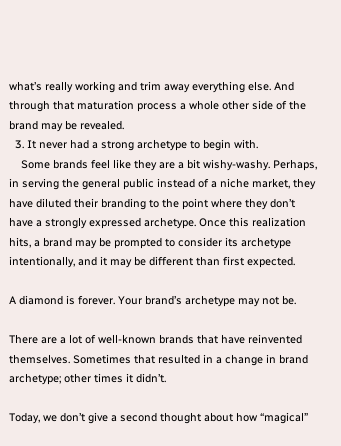what’s really working and trim away everything else. And through that maturation process a whole other side of the brand may be revealed.
  3. It never had a strong archetype to begin with.
    Some brands feel like they are a bit wishy-washy. Perhaps, in serving the general public instead of a niche market, they have diluted their branding to the point where they don’t have a strongly expressed archetype. Once this realization hits, a brand may be prompted to consider its archetype intentionally, and it may be different than first expected.

A diamond is forever. Your brand’s archetype may not be.

There are a lot of well-known brands that have reinvented themselves. Sometimes that resulted in a change in brand archetype; other times it didn’t.

Today, we don’t give a second thought about how “magical”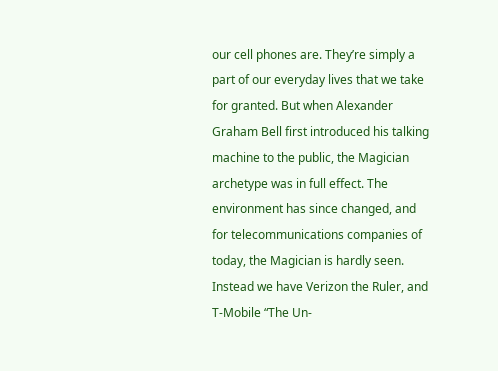our cell phones are. They’re simply a part of our everyday lives that we take for granted. But when Alexander Graham Bell first introduced his talking machine to the public, the Magician archetype was in full effect. The environment has since changed, and for telecommunications companies of today, the Magician is hardly seen. Instead we have Verizon the Ruler, and T-Mobile “The Un-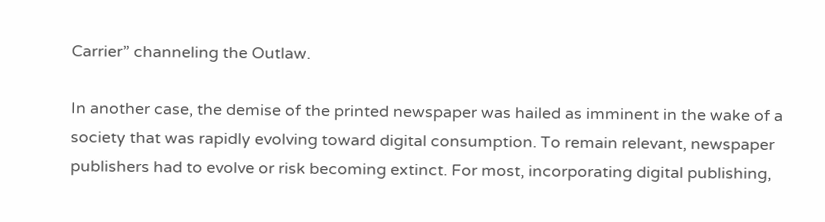Carrier” channeling the Outlaw.

In another case, the demise of the printed newspaper was hailed as imminent in the wake of a society that was rapidly evolving toward digital consumption. To remain relevant, newspaper publishers had to evolve or risk becoming extinct. For most, incorporating digital publishing,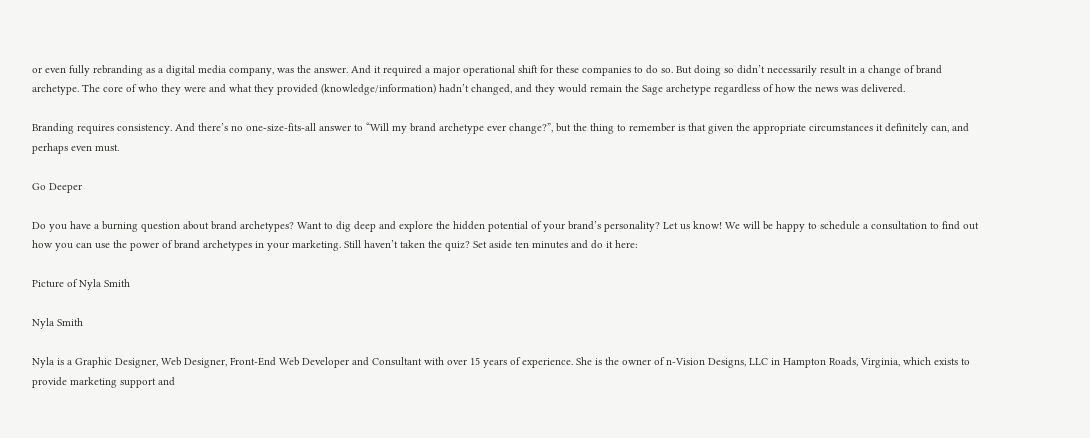or even fully rebranding as a digital media company, was the answer. And it required a major operational shift for these companies to do so. But doing so didn’t necessarily result in a change of brand archetype. The core of who they were and what they provided (knowledge/information) hadn’t changed, and they would remain the Sage archetype regardless of how the news was delivered.

Branding requires consistency. And there’s no one-size-fits-all answer to “Will my brand archetype ever change?”, but the thing to remember is that given the appropriate circumstances it definitely can, and perhaps even must.

Go Deeper

Do you have a burning question about brand archetypes? Want to dig deep and explore the hidden potential of your brand’s personality? Let us know! We will be happy to schedule a consultation to find out how you can use the power of brand archetypes in your marketing. Still haven’t taken the quiz? Set aside ten minutes and do it here:

Picture of Nyla Smith

Nyla Smith

Nyla is a Graphic Designer, Web Designer, Front-End Web Developer and Consultant with over 15 years of experience. She is the owner of n-Vision Designs, LLC in Hampton Roads, Virginia, which exists to provide marketing support and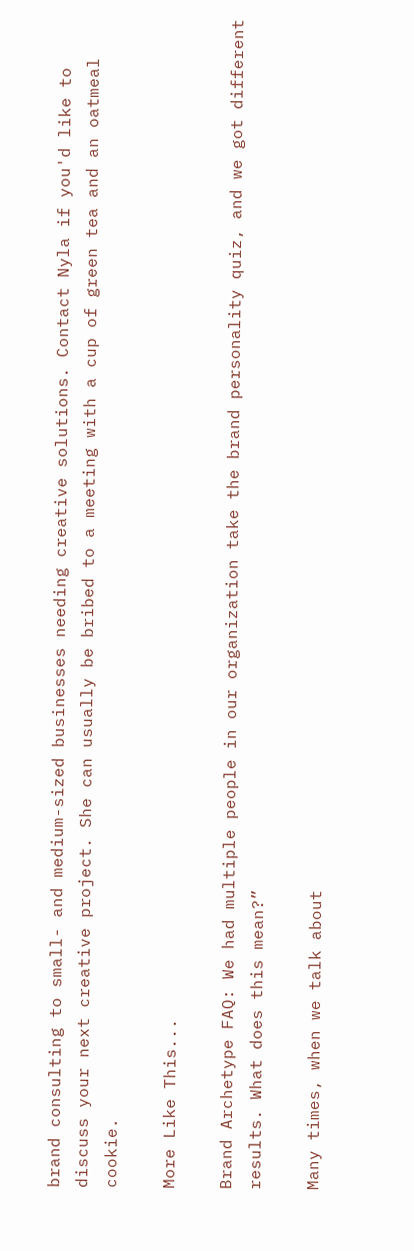brand consulting to small- and medium-sized businesses needing creative solutions. Contact Nyla if you'd like to discuss your next creative project. She can usually be bribed to a meeting with a cup of green tea and an oatmeal cookie.

More Like This...

Brand Archetype FAQ: We had multiple people in our organization take the brand personality quiz, and we got different results. What does this mean?”

Many times, when we talk about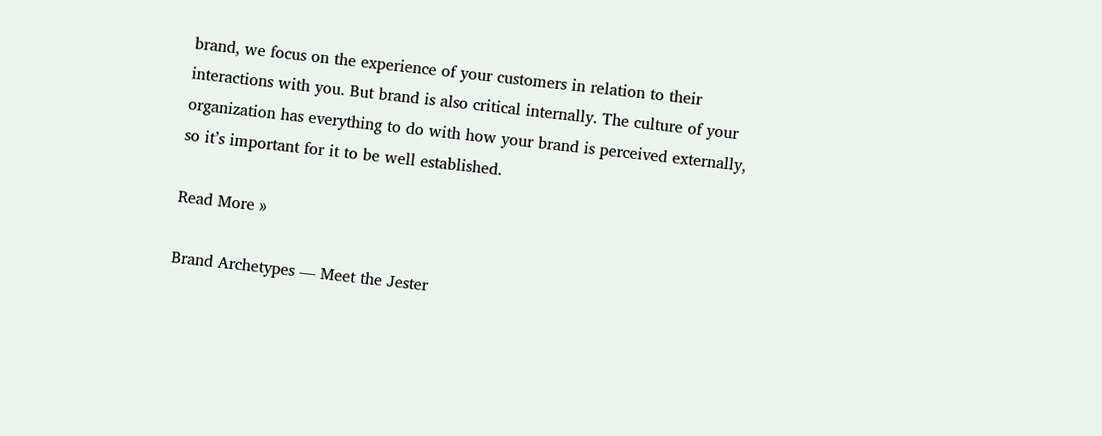brand, we focus on the experience of your customers in relation to their interactions with you. But brand is also critical internally. The culture of your organization has everything to do with how your brand is perceived externally, so it’s important for it to be well established.

Read More »

Brand Archetypes — Meet the Jester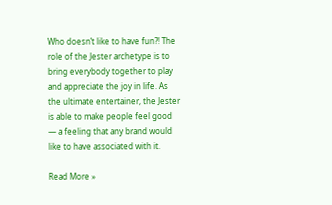Who doesn’t like to have fun?! The role of the Jester archetype is to bring everybody together to play and appreciate the joy in life. As the ultimate entertainer, the Jester is able to make people feel good — a feeling that any brand would like to have associated with it.

Read More »